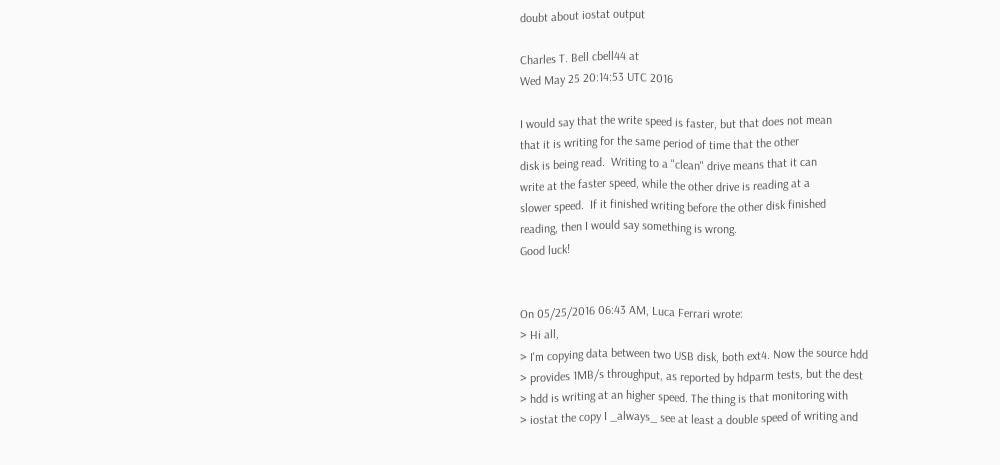doubt about iostat output

Charles T. Bell cbell44 at
Wed May 25 20:14:53 UTC 2016

I would say that the write speed is faster, but that does not mean
that it is writing for the same period of time that the other
disk is being read.  Writing to a "clean" drive means that it can
write at the faster speed, while the other drive is reading at a
slower speed.  If it finished writing before the other disk finished
reading, then I would say something is wrong.
Good luck!


On 05/25/2016 06:43 AM, Luca Ferrari wrote:
> Hi all,
> I'm copying data between two USB disk, both ext4. Now the source hdd
> provides 1MB/s throughput, as reported by hdparm tests, but the dest
> hdd is writing at an higher speed. The thing is that monitoring with
> iostat the copy I _always_ see at least a double speed of writing and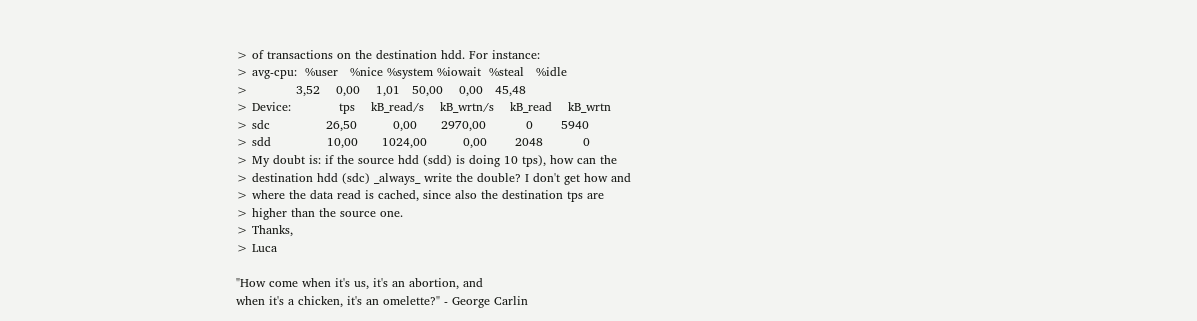> of transactions on the destination hdd. For instance:
> avg-cpu:  %user   %nice %system %iowait  %steal   %idle
>            3,52    0,00    1,01   50,00    0,00   45,48
> Device:            tps    kB_read/s    kB_wrtn/s    kB_read    kB_wrtn
> sdc              26,50         0,00      2970,00          0       5940
> sdd              10,00      1024,00         0,00       2048          0
> My doubt is: if the source hdd (sdd) is doing 10 tps), how can the
> destination hdd (sdc) _always_ write the double? I don't get how and
> where the data read is cached, since also the destination tps are
> higher than the source one.
> Thanks,
> Luca

"How come when it's us, it's an abortion, and
when it's a chicken, it's an omelette?" - George Carlin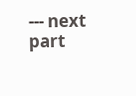--- next part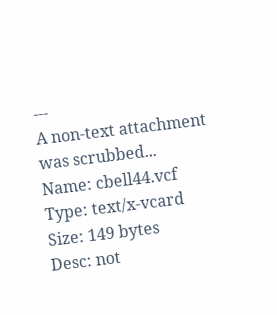---
A non-text attachment was scrubbed...
Name: cbell44.vcf
Type: text/x-vcard
Size: 149 bytes
Desc: not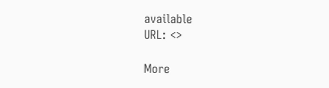available
URL: <>

More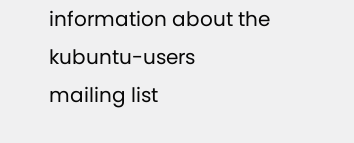information about the kubuntu-users mailing list